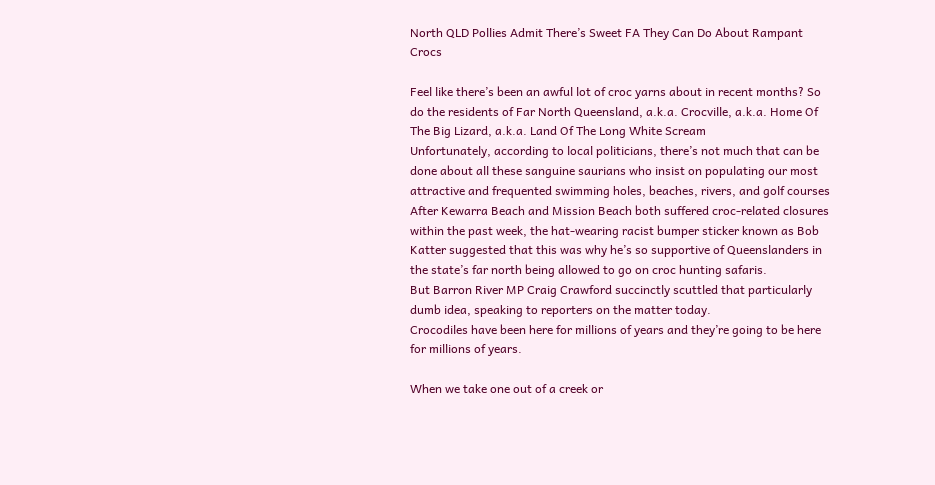North QLD Pollies Admit There’s Sweet FA They Can Do About Rampant Crocs

Feel like there’s been an awful lot of croc yarns about in recent months? So do the residents of Far North Queensland, a.k.a. Crocville, a.k.a. Home Of The Big Lizard, a.k.a. Land Of The Long White Scream
Unfortunately, according to local politicians, there’s not much that can be done about all these sanguine saurians who insist on populating our most attractive and frequented swimming holes, beaches, rivers, and golf courses
After Kewarra Beach and Mission Beach both suffered croc-related closures within the past week, the hat-wearing racist bumper sticker known as Bob Katter suggested that this was why he’s so supportive of Queenslanders in the state’s far north being allowed to go on croc hunting safaris.
But Barron River MP Craig Crawford succinctly scuttled that particularly dumb idea, speaking to reporters on the matter today.
Crocodiles have been here for millions of years and they’re going to be here for millions of years.

When we take one out of a creek or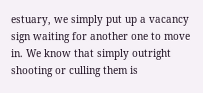estuary, we simply put up a vacancy sign waiting for another one to move in. We know that simply outright shooting or culling them is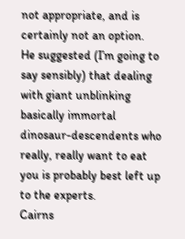not appropriate, and is certainly not an option.
He suggested (I’m going to say sensibly) that dealing with giant unblinking basically immortal dinosaur-descendents who really, really want to eat you is probably best left up to the experts.
Cairns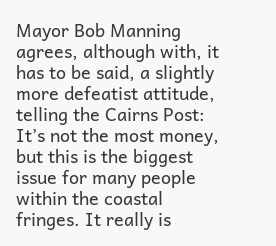Mayor Bob Manning agrees, although with, it has to be said, a slightly more defeatist attitude, telling the Cairns Post:
It’s not the most money, but this is the biggest issue for many people within the coastal fringes. It really is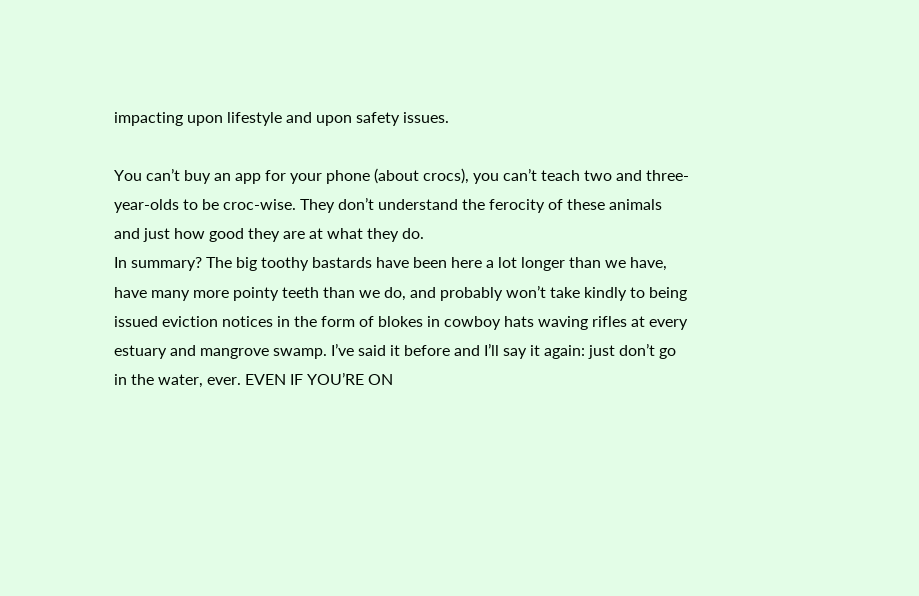impacting upon lifestyle and upon safety issues.

You can’t buy an app for your phone (about crocs), you can’t teach two and three-year-olds to be croc-wise. They don’t understand the ferocity of these animals and just how good they are at what they do.
In summary? The big toothy bastards have been here a lot longer than we have, have many more pointy teeth than we do, and probably won’t take kindly to being issued eviction notices in the form of blokes in cowboy hats waving rifles at every estuary and mangrove swamp. I’ve said it before and I’ll say it again: just don’t go in the water, ever. EVEN IF YOU’RE ON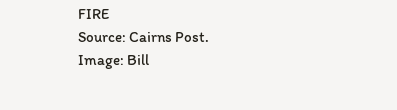FIRE
Source: Cairns Post.
Image: Bill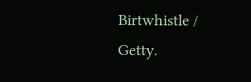Birtwhistle / Getty.